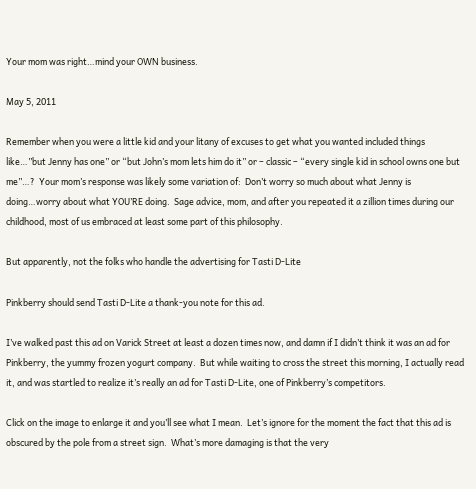Your mom was right…mind your OWN business.

May 5, 2011

Remember when you were a little kid and your litany of excuses to get what you wanted included things like…”but Jenny has one” or “but John’s mom lets him do it” or – classic – “every single kid in school owns one but me”…?  Your mom’s response was likely some variation of:  Don’t worry so much about what Jenny is doing…worry about what YOU’RE doing.  Sage advice, mom, and after you repeated it a zillion times during our childhood, most of us embraced at least some part of this philosophy.

But apparently, not the folks who handle the advertising for Tasti D-Lite

Pinkberry should send Tasti D-Lite a thank-you note for this ad.

I’ve walked past this ad on Varick Street at least a dozen times now, and damn if I didn’t think it was an ad for Pinkberry, the yummy frozen yogurt company.  But while waiting to cross the street this morning, I actually read it, and was startled to realize it’s really an ad for Tasti D-Lite, one of Pinkberry’s competitors.

Click on the image to enlarge it and you’ll see what I mean.  Let’s ignore for the moment the fact that this ad is obscured by the pole from a street sign.  What’s more damaging is that the very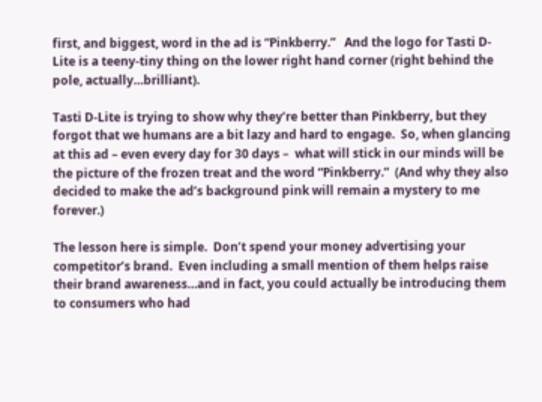first, and biggest, word in the ad is “Pinkberry.”   And the logo for Tasti D-Lite is a teeny-tiny thing on the lower right hand corner (right behind the pole, actually…brilliant).

Tasti D-Lite is trying to show why they’re better than Pinkberry, but they forgot that we humans are a bit lazy and hard to engage.  So, when glancing at this ad – even every day for 30 days –  what will stick in our minds will be the picture of the frozen treat and the word “Pinkberry.”  (And why they also decided to make the ad’s background pink will remain a mystery to me forever.)

The lesson here is simple.  Don’t spend your money advertising your competitor’s brand.  Even including a small mention of them helps raise their brand awareness…and in fact, you could actually be introducing them to consumers who had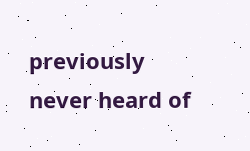previously never heard of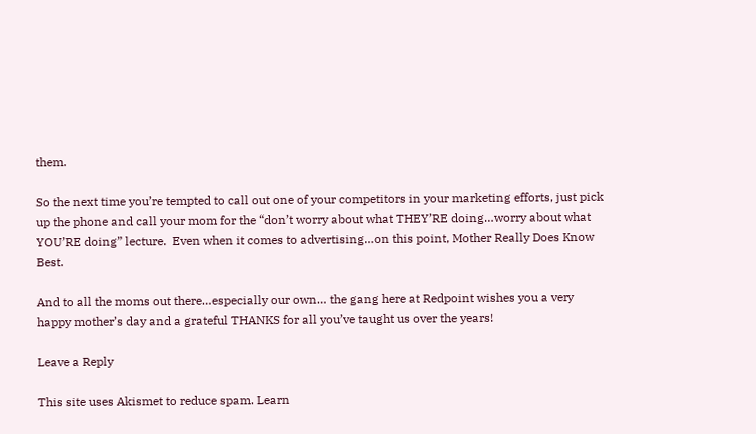them.

So the next time you’re tempted to call out one of your competitors in your marketing efforts, just pick up the phone and call your mom for the “don’t worry about what THEY’RE doing…worry about what YOU’RE doing” lecture.  Even when it comes to advertising…on this point, Mother Really Does Know Best.

And to all the moms out there…especially our own… the gang here at Redpoint wishes you a very happy mother’s day and a grateful THANKS for all you’ve taught us over the years!

Leave a Reply

This site uses Akismet to reduce spam. Learn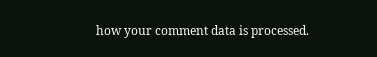how your comment data is processed.